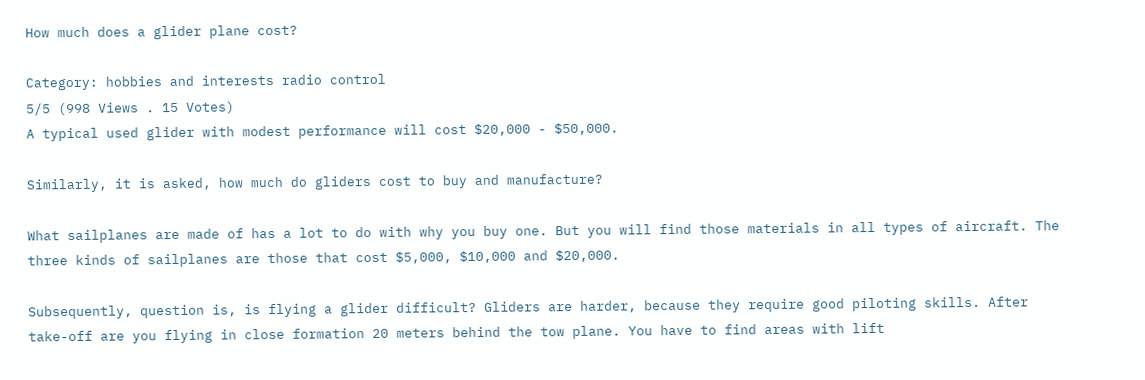How much does a glider plane cost?

Category: hobbies and interests radio control
5/5 (998 Views . 15 Votes)
A typical used glider with modest performance will cost $20,000 - $50,000.

Similarly, it is asked, how much do gliders cost to buy and manufacture?

What sailplanes are made of has a lot to do with why you buy one. But you will find those materials in all types of aircraft. The three kinds of sailplanes are those that cost $5,000, $10,000 and $20,000.

Subsequently, question is, is flying a glider difficult? Gliders are harder, because they require good piloting skills. After take-off are you flying in close formation 20 meters behind the tow plane. You have to find areas with lift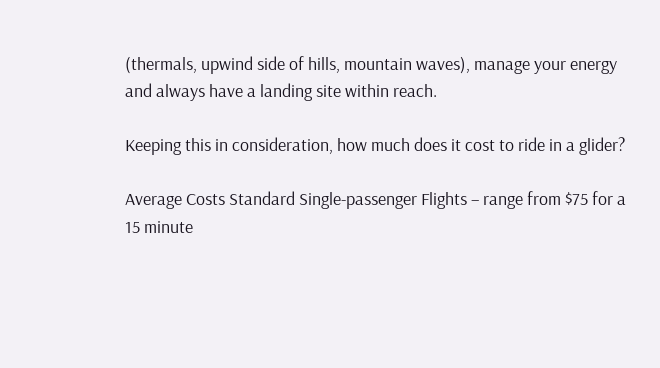(thermals, upwind side of hills, mountain waves), manage your energy and always have a landing site within reach.

Keeping this in consideration, how much does it cost to ride in a glider?

Average Costs Standard Single-passenger Flights – range from $75 for a 15 minute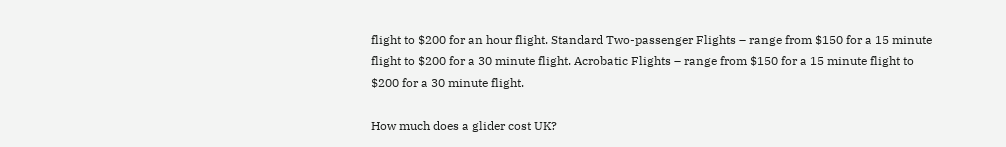flight to $200 for an hour flight. Standard Two-passenger Flights – range from $150 for a 15 minute flight to $200 for a 30 minute flight. Acrobatic Flights – range from $150 for a 15 minute flight to $200 for a 30 minute flight.

How much does a glider cost UK?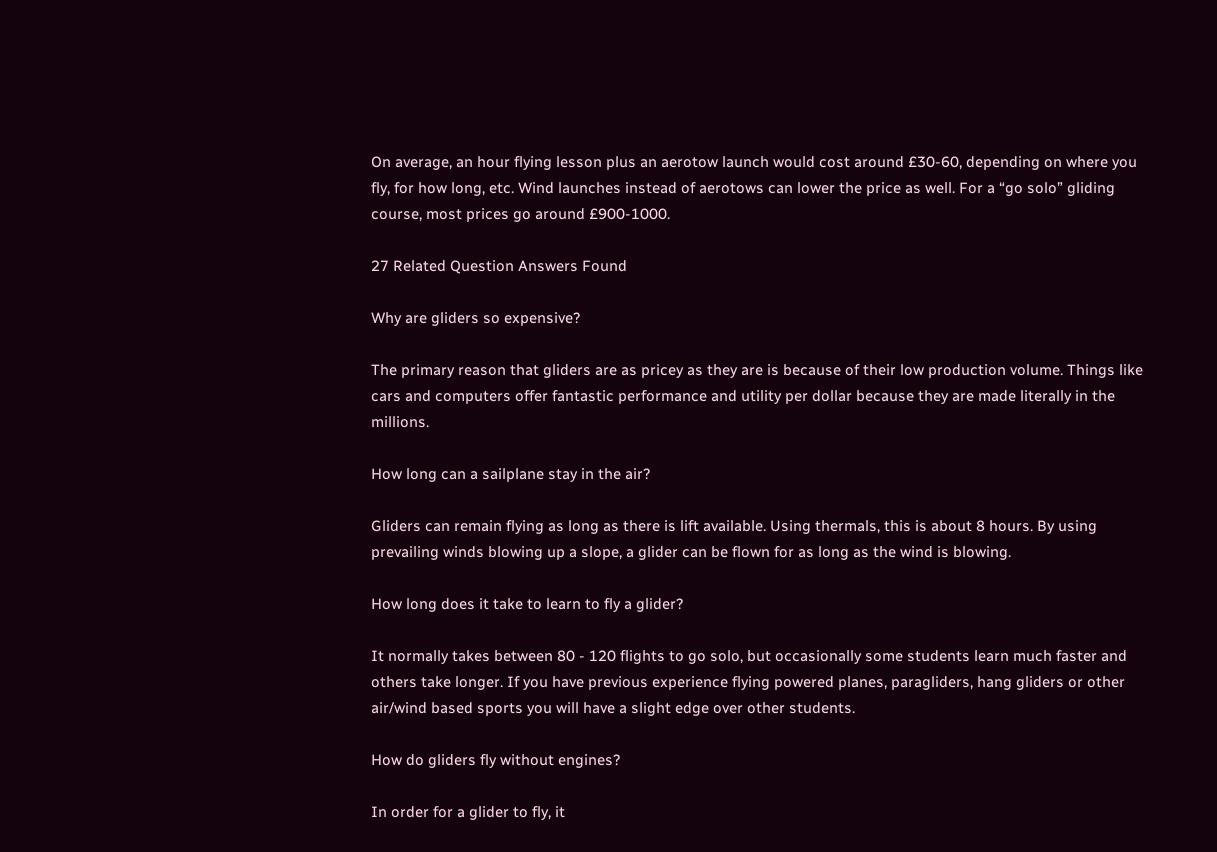On average, an hour flying lesson plus an aerotow launch would cost around £30-60, depending on where you fly, for how long, etc. Wind launches instead of aerotows can lower the price as well. For a “go solo” gliding course, most prices go around £900-1000.

27 Related Question Answers Found

Why are gliders so expensive?

The primary reason that gliders are as pricey as they are is because of their low production volume. Things like cars and computers offer fantastic performance and utility per dollar because they are made literally in the millions.

How long can a sailplane stay in the air?

Gliders can remain flying as long as there is lift available. Using thermals, this is about 8 hours. By using prevailing winds blowing up a slope, a glider can be flown for as long as the wind is blowing.

How long does it take to learn to fly a glider?

It normally takes between 80 - 120 flights to go solo, but occasionally some students learn much faster and others take longer. If you have previous experience flying powered planes, paragliders, hang gliders or other air/wind based sports you will have a slight edge over other students.

How do gliders fly without engines?

In order for a glider to fly, it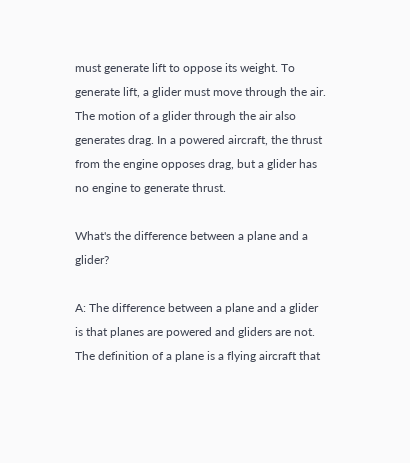must generate lift to oppose its weight. To generate lift, a glider must move through the air. The motion of a glider through the air also generates drag. In a powered aircraft, the thrust from the engine opposes drag, but a glider has no engine to generate thrust.

What's the difference between a plane and a glider?

A: The difference between a plane and a glider is that planes are powered and gliders are not. The definition of a plane is a flying aircraft that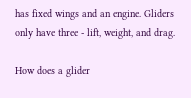has fixed wings and an engine. Gliders only have three - lift, weight, and drag.

How does a glider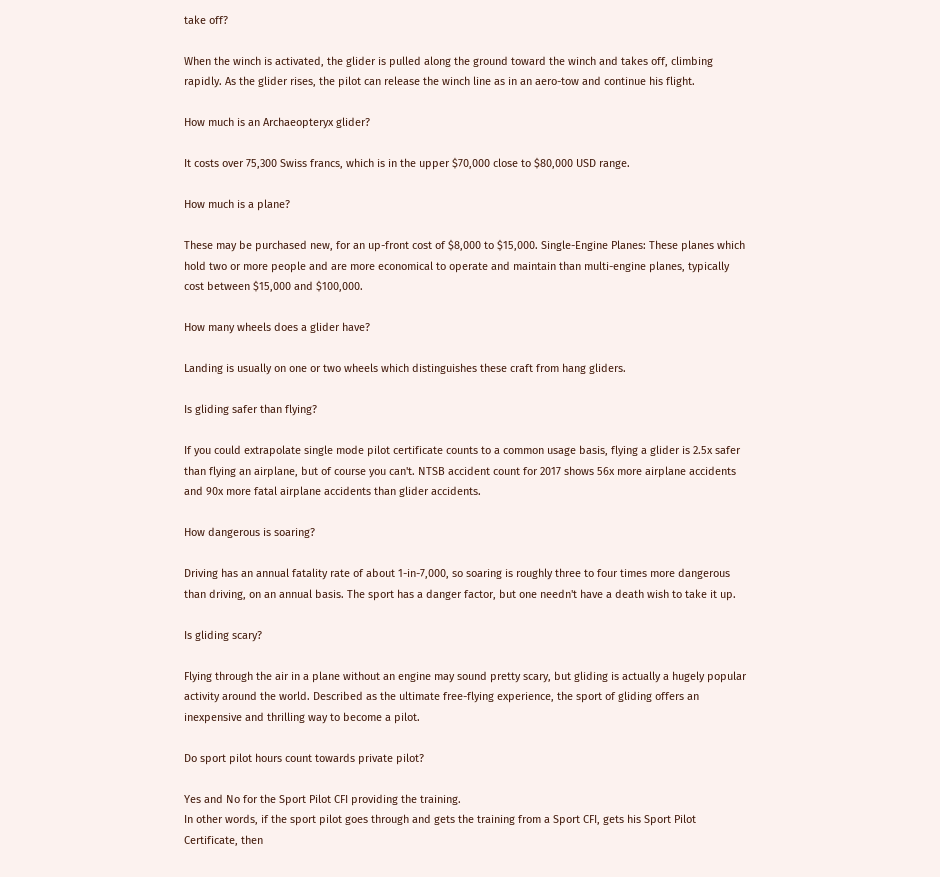take off?

When the winch is activated, the glider is pulled along the ground toward the winch and takes off, climbing rapidly. As the glider rises, the pilot can release the winch line as in an aero-tow and continue his flight.

How much is an Archaeopteryx glider?

It costs over 75,300 Swiss francs, which is in the upper $70,000 close to $80,000 USD range.

How much is a plane?

These may be purchased new, for an up-front cost of $8,000 to $15,000. Single-Engine Planes: These planes which hold two or more people and are more economical to operate and maintain than multi-engine planes, typically cost between $15,000 and $100,000.

How many wheels does a glider have?

Landing is usually on one or two wheels which distinguishes these craft from hang gliders.

Is gliding safer than flying?

If you could extrapolate single mode pilot certificate counts to a common usage basis, flying a glider is 2.5x safer than flying an airplane, but of course you can't. NTSB accident count for 2017 shows 56x more airplane accidents and 90x more fatal airplane accidents than glider accidents.

How dangerous is soaring?

Driving has an annual fatality rate of about 1-in-7,000, so soaring is roughly three to four times more dangerous than driving, on an annual basis. The sport has a danger factor, but one needn't have a death wish to take it up.

Is gliding scary?

Flying through the air in a plane without an engine may sound pretty scary, but gliding is actually a hugely popular activity around the world. Described as the ultimate free-flying experience, the sport of gliding offers an inexpensive and thrilling way to become a pilot.

Do sport pilot hours count towards private pilot?

Yes and No for the Sport Pilot CFI providing the training.
In other words, if the sport pilot goes through and gets the training from a Sport CFI, gets his Sport Pilot Certificate, then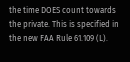the time DOES count towards the private. This is specified in the new FAA Rule 61.109 (L).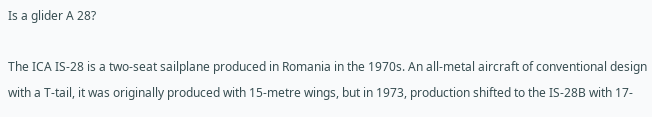Is a glider A 28?

The ICA IS-28 is a two-seat sailplane produced in Romania in the 1970s. An all-metal aircraft of conventional design with a T-tail, it was originally produced with 15-metre wings, but in 1973, production shifted to the IS-28B with 17-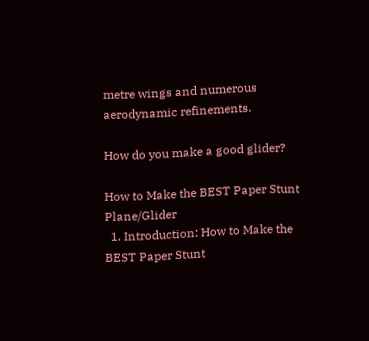metre wings and numerous aerodynamic refinements.

How do you make a good glider?

How to Make the BEST Paper Stunt Plane/Glider
  1. Introduction: How to Make the BEST Paper Stunt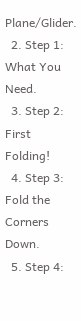Plane/Glider.
  2. Step 1: What You Need.
  3. Step 2: First Folding!
  4. Step 3: Fold the Corners Down.
  5. Step 4: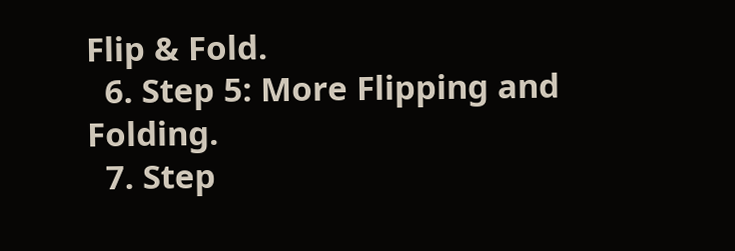Flip & Fold.
  6. Step 5: More Flipping and Folding.
  7. Step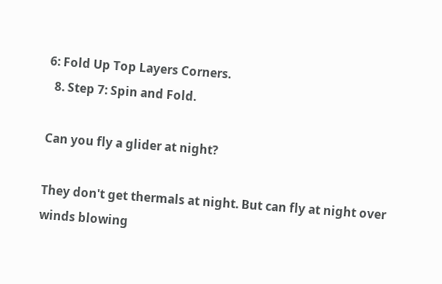6: Fold Up Top Layers Corners.
  8. Step 7: Spin and Fold.

Can you fly a glider at night?

They don't get thermals at night. But can fly at night over winds blowing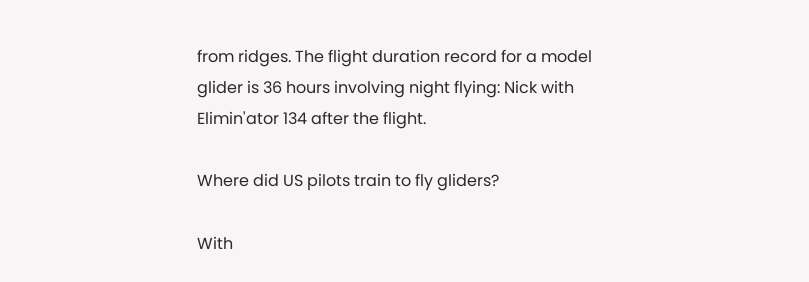from ridges. The flight duration record for a model glider is 36 hours involving night flying: Nick with Elimin'ator 134 after the flight.

Where did US pilots train to fly gliders?

With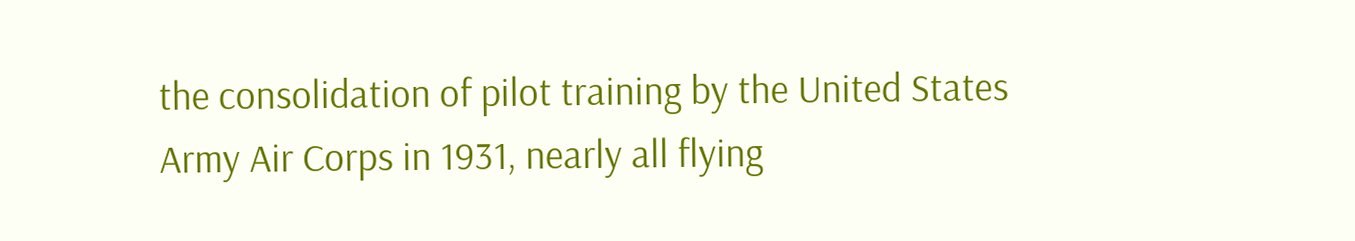the consolidation of pilot training by the United States Army Air Corps in 1931, nearly all flying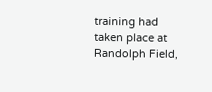training had taken place at Randolph Field,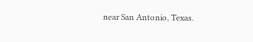near San Antonio, Texas.